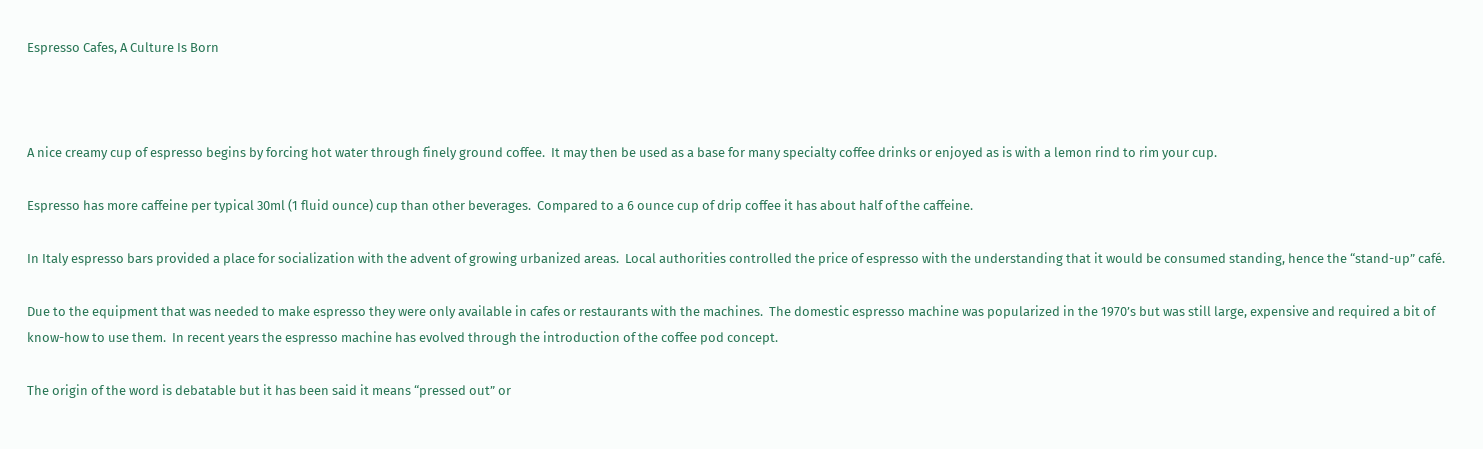Espresso Cafes, A Culture Is Born



A nice creamy cup of espresso begins by forcing hot water through finely ground coffee.  It may then be used as a base for many specialty coffee drinks or enjoyed as is with a lemon rind to rim your cup.

Espresso has more caffeine per typical 30ml (1 fluid ounce) cup than other beverages.  Compared to a 6 ounce cup of drip coffee it has about half of the caffeine.

In Italy espresso bars provided a place for socialization with the advent of growing urbanized areas.  Local authorities controlled the price of espresso with the understanding that it would be consumed standing, hence the “stand-up” café.

Due to the equipment that was needed to make espresso they were only available in cafes or restaurants with the machines.  The domestic espresso machine was popularized in the 1970’s but was still large, expensive and required a bit of know-how to use them.  In recent years the espresso machine has evolved through the introduction of the coffee pod concept.

The origin of the word is debatable but it has been said it means “pressed out” or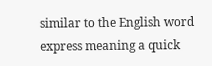similar to the English word express meaning a quick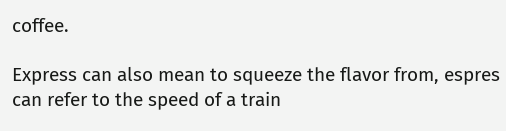coffee.

Express can also mean to squeeze the flavor from, espres can refer to the speed of a train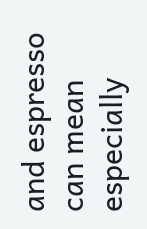and espresso can mean especially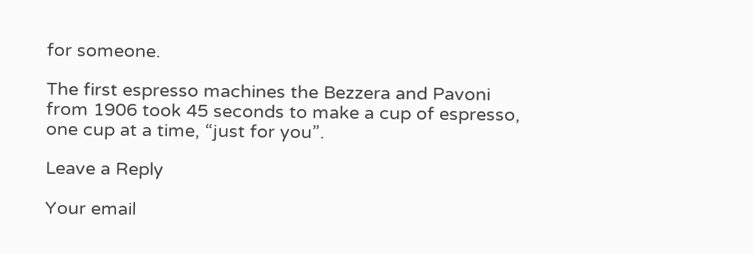for someone.

The first espresso machines the Bezzera and Pavoni from 1906 took 45 seconds to make a cup of espresso, one cup at a time, “just for you”.

Leave a Reply

Your email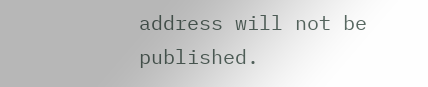address will not be published.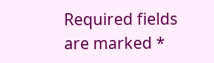Required fields are marked *